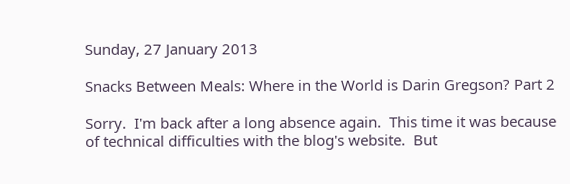Sunday, 27 January 2013

Snacks Between Meals: Where in the World is Darin Gregson? Part 2

Sorry.  I'm back after a long absence again.  This time it was because of technical difficulties with the blog's website.  But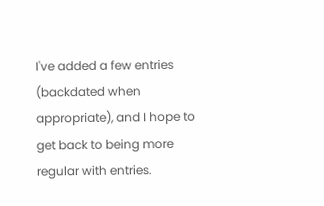I've added a few entries (backdated when appropriate), and I hope to get back to being more regular with entries.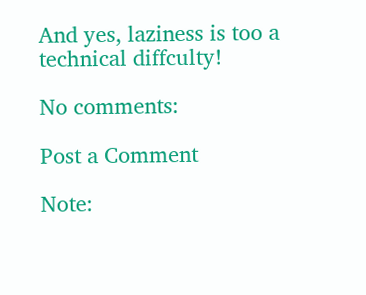And yes, laziness is too a technical diffculty!

No comments:

Post a Comment

Note: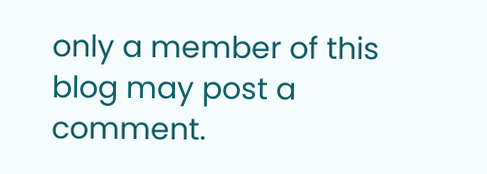only a member of this blog may post a comment.